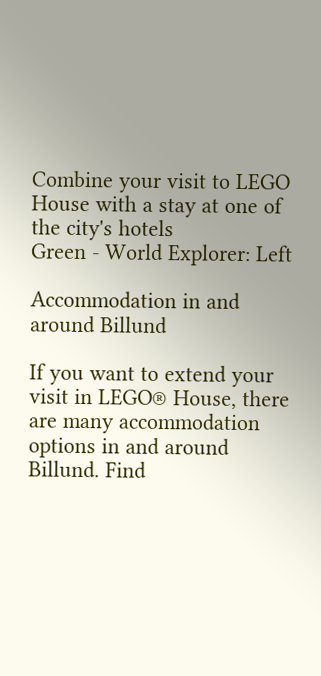Combine your visit to LEGO House with a stay at one of the city's hotels
Green - World Explorer: Left

Accommodation in and around Billund

If you want to extend your visit in LEGO® House, there are many accommodation options in and around Billund. Find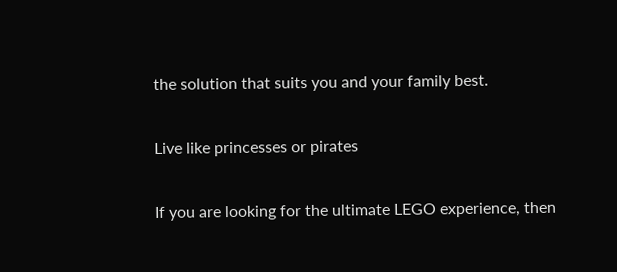the solution that suits you and your family best.

Live like princesses or pirates

If you are looking for the ultimate LEGO experience, then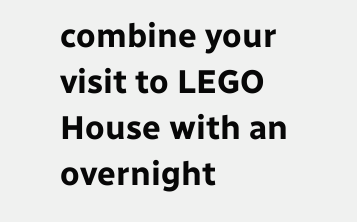combine your visit to LEGO House with an overnight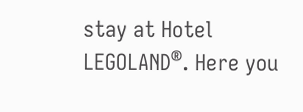stay at Hotel LEGOLAND®. Here you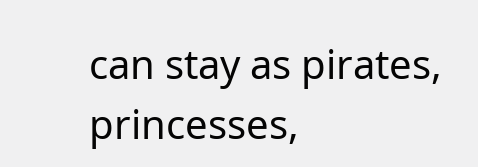can stay as pirates, princesses,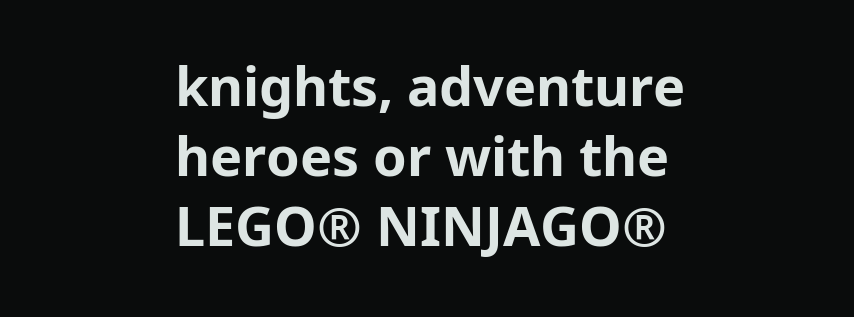knights, adventure heroes or with the LEGO® NINJAGO®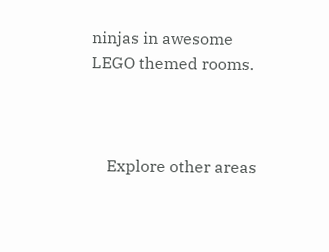ninjas in awesome LEGO themed rooms.



    Explore other areas